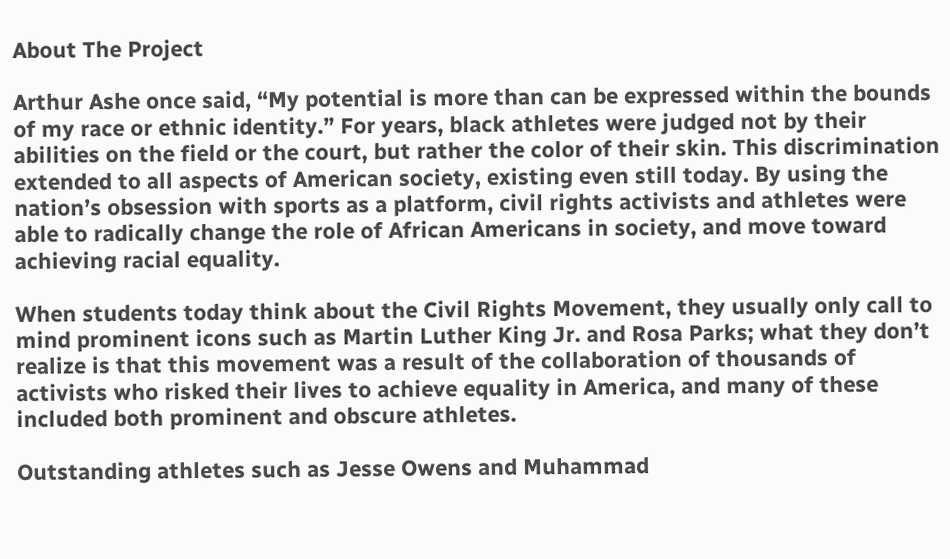About The Project

Arthur Ashe once said, “My potential is more than can be expressed within the bounds of my race or ethnic identity.” For years, black athletes were judged not by their abilities on the field or the court, but rather the color of their skin. This discrimination extended to all aspects of American society, existing even still today. By using the nation’s obsession with sports as a platform, civil rights activists and athletes were able to radically change the role of African Americans in society, and move toward achieving racial equality.

When students today think about the Civil Rights Movement, they usually only call to mind prominent icons such as Martin Luther King Jr. and Rosa Parks; what they don’t realize is that this movement was a result of the collaboration of thousands of activists who risked their lives to achieve equality in America, and many of these included both prominent and obscure athletes.

Outstanding athletes such as Jesse Owens and Muhammad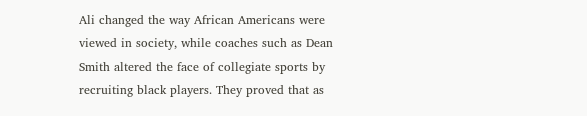Ali changed the way African Americans were viewed in society, while coaches such as Dean Smith altered the face of collegiate sports by recruiting black players. They proved that as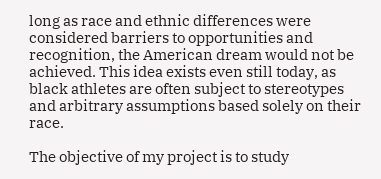long as race and ethnic differences were considered barriers to opportunities and recognition, the American dream would not be achieved. This idea exists even still today, as black athletes are often subject to stereotypes and arbitrary assumptions based solely on their race.

The objective of my project is to study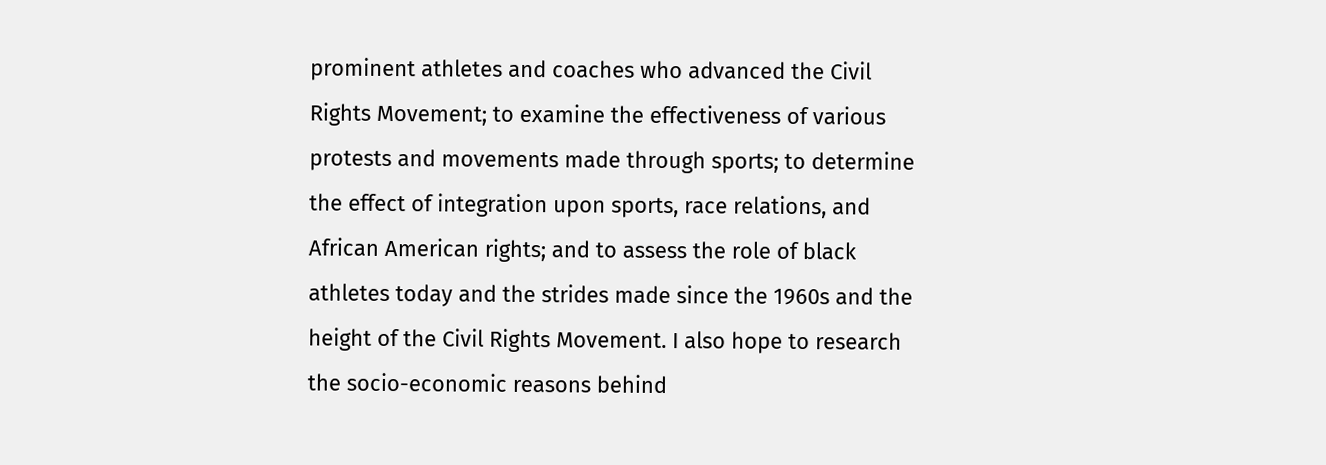prominent athletes and coaches who advanced the Civil Rights Movement; to examine the effectiveness of various protests and movements made through sports; to determine the effect of integration upon sports, race relations, and African American rights; and to assess the role of black athletes today and the strides made since the 1960s and the height of the Civil Rights Movement. I also hope to research the socio-economic reasons behind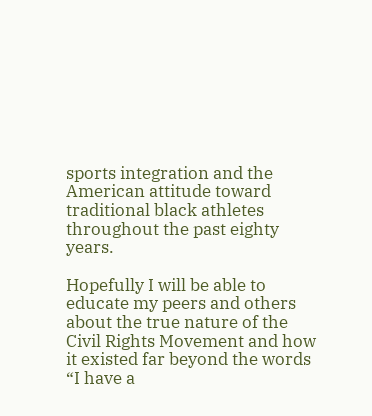sports integration and the American attitude toward traditional black athletes throughout the past eighty years.

Hopefully I will be able to educate my peers and others about the true nature of the Civil Rights Movement and how it existed far beyond the words “I have a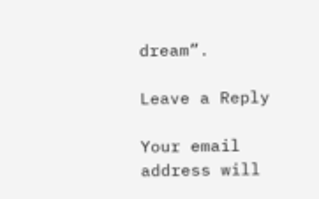dream”.

Leave a Reply

Your email address will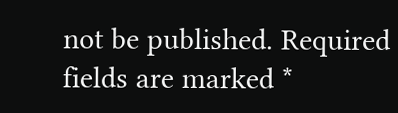not be published. Required fields are marked *